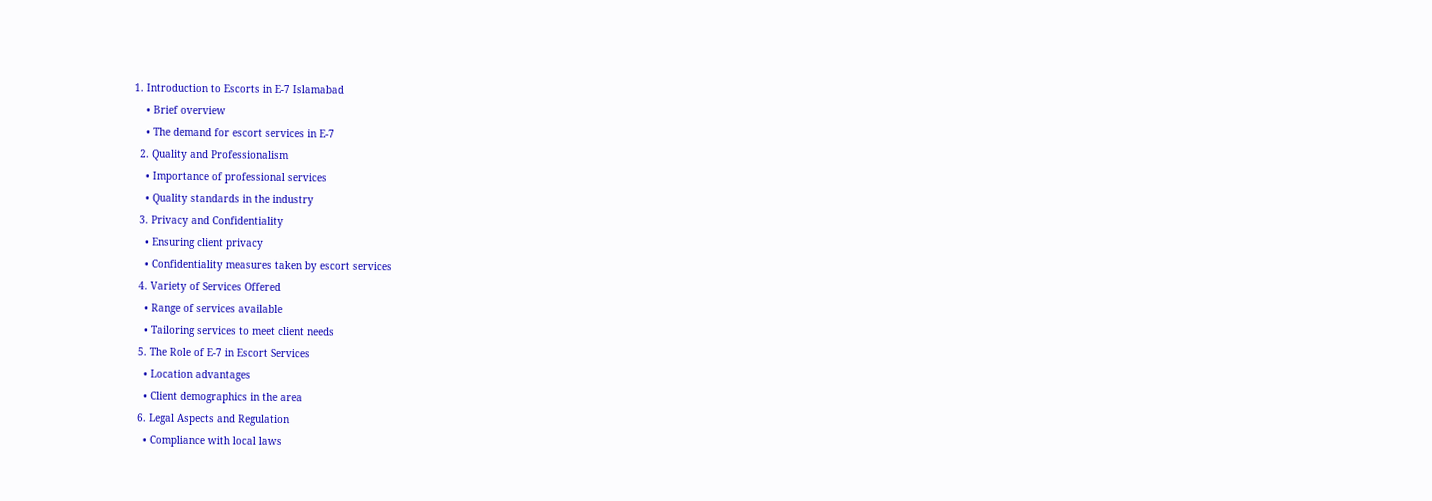1. Introduction to Escorts in E-7 Islamabad
    • Brief overview
    • The demand for escort services in E-7
  2. Quality and Professionalism
    • Importance of professional services
    • Quality standards in the industry
  3. Privacy and Confidentiality
    • Ensuring client privacy
    • Confidentiality measures taken by escort services
  4. Variety of Services Offered
    • Range of services available
    • Tailoring services to meet client needs
  5. The Role of E-7 in Escort Services
    • Location advantages
    • Client demographics in the area
  6. Legal Aspects and Regulation
    • Compliance with local laws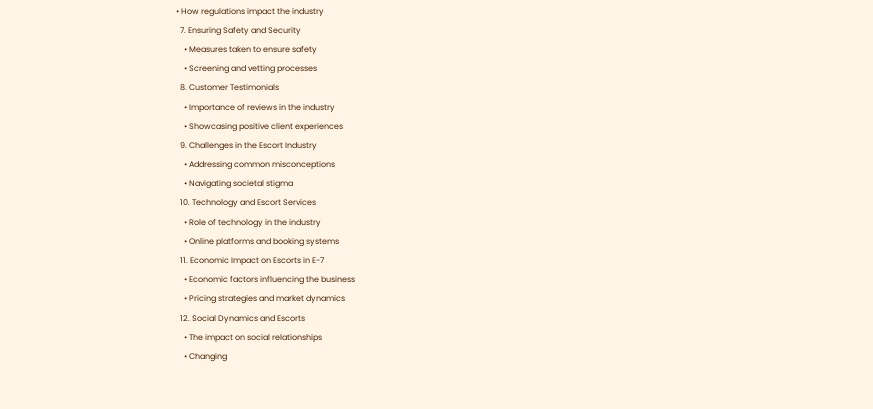• How regulations impact the industry
  7. Ensuring Safety and Security
    • Measures taken to ensure safety
    • Screening and vetting processes
  8. Customer Testimonials
    • Importance of reviews in the industry
    • Showcasing positive client experiences
  9. Challenges in the Escort Industry
    • Addressing common misconceptions
    • Navigating societal stigma
  10. Technology and Escort Services
    • Role of technology in the industry
    • Online platforms and booking systems
  11. Economic Impact on Escorts in E-7
    • Economic factors influencing the business
    • Pricing strategies and market dynamics
  12. Social Dynamics and Escorts
    • The impact on social relationships
    • Changing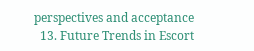perspectives and acceptance
  13. Future Trends in Escort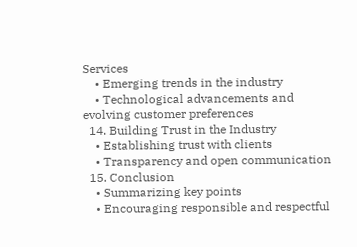Services
    • Emerging trends in the industry
    • Technological advancements and evolving customer preferences
  14. Building Trust in the Industry
    • Establishing trust with clients
    • Transparency and open communication
  15. Conclusion
    • Summarizing key points
    • Encouraging responsible and respectful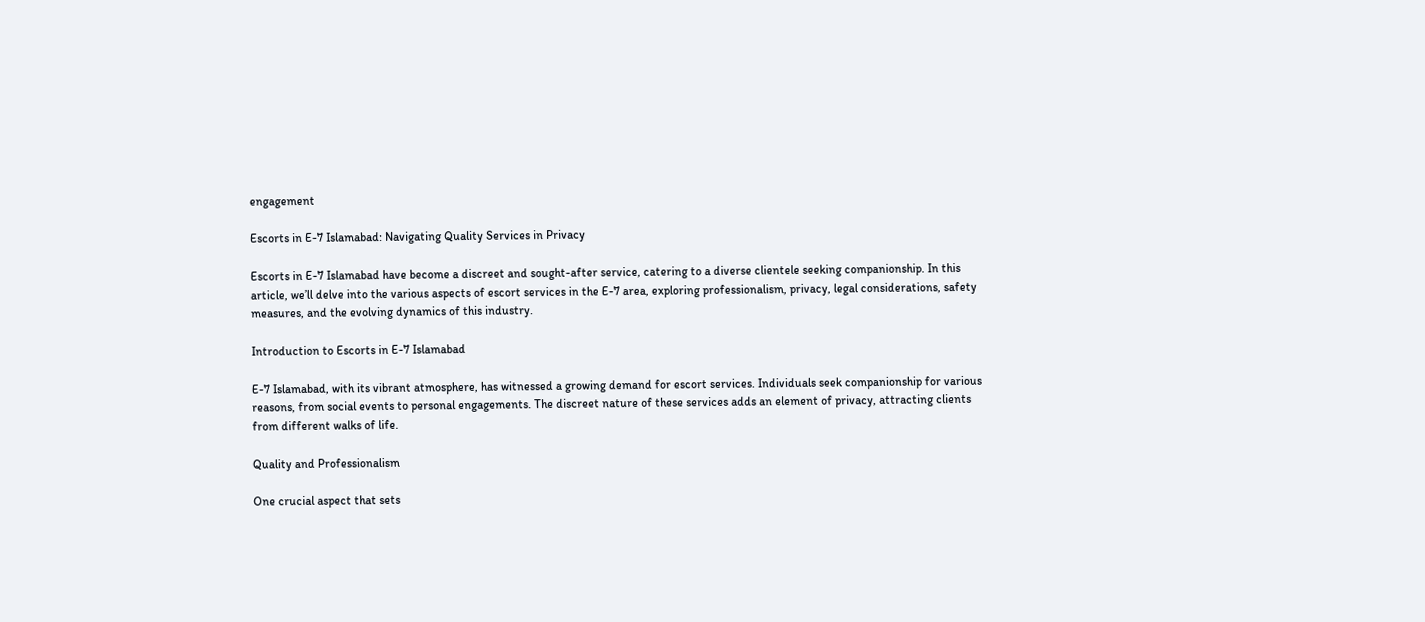engagement

Escorts in E-7 Islamabad: Navigating Quality Services in Privacy

Escorts in E-7 Islamabad have become a discreet and sought-after service, catering to a diverse clientele seeking companionship. In this article, we’ll delve into the various aspects of escort services in the E-7 area, exploring professionalism, privacy, legal considerations, safety measures, and the evolving dynamics of this industry.

Introduction to Escorts in E-7 Islamabad

E-7 Islamabad, with its vibrant atmosphere, has witnessed a growing demand for escort services. Individuals seek companionship for various reasons, from social events to personal engagements. The discreet nature of these services adds an element of privacy, attracting clients from different walks of life.

Quality and Professionalism

One crucial aspect that sets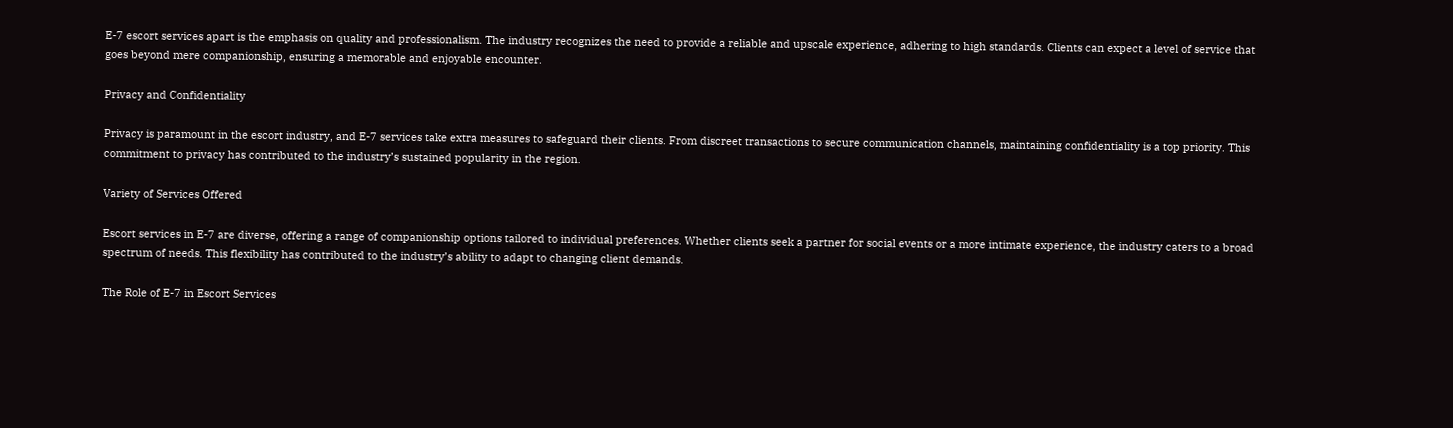E-7 escort services apart is the emphasis on quality and professionalism. The industry recognizes the need to provide a reliable and upscale experience, adhering to high standards. Clients can expect a level of service that goes beyond mere companionship, ensuring a memorable and enjoyable encounter.

Privacy and Confidentiality

Privacy is paramount in the escort industry, and E-7 services take extra measures to safeguard their clients. From discreet transactions to secure communication channels, maintaining confidentiality is a top priority. This commitment to privacy has contributed to the industry’s sustained popularity in the region.

Variety of Services Offered

Escort services in E-7 are diverse, offering a range of companionship options tailored to individual preferences. Whether clients seek a partner for social events or a more intimate experience, the industry caters to a broad spectrum of needs. This flexibility has contributed to the industry’s ability to adapt to changing client demands.

The Role of E-7 in Escort Services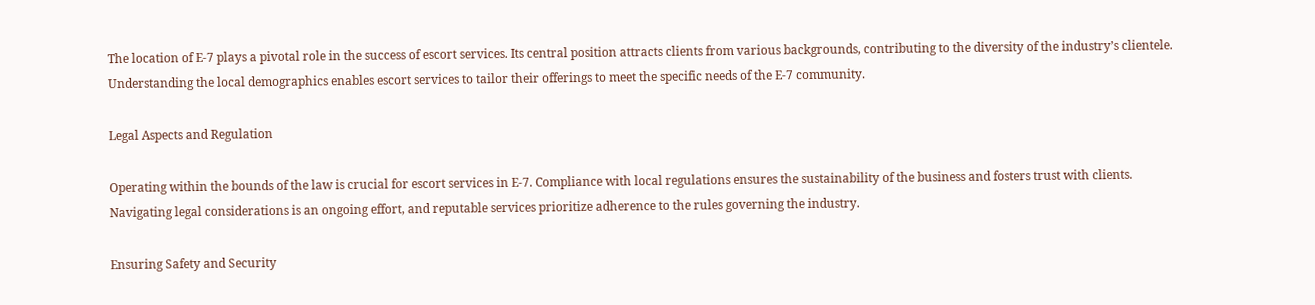The location of E-7 plays a pivotal role in the success of escort services. Its central position attracts clients from various backgrounds, contributing to the diversity of the industry’s clientele. Understanding the local demographics enables escort services to tailor their offerings to meet the specific needs of the E-7 community.

Legal Aspects and Regulation

Operating within the bounds of the law is crucial for escort services in E-7. Compliance with local regulations ensures the sustainability of the business and fosters trust with clients. Navigating legal considerations is an ongoing effort, and reputable services prioritize adherence to the rules governing the industry.

Ensuring Safety and Security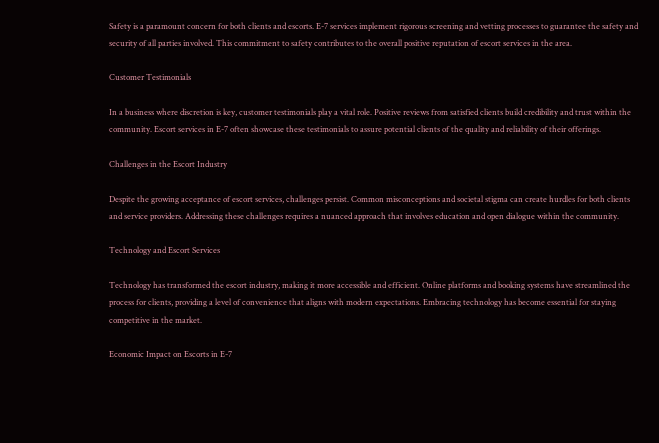Safety is a paramount concern for both clients and escorts. E-7 services implement rigorous screening and vetting processes to guarantee the safety and security of all parties involved. This commitment to safety contributes to the overall positive reputation of escort services in the area.

Customer Testimonials

In a business where discretion is key, customer testimonials play a vital role. Positive reviews from satisfied clients build credibility and trust within the community. Escort services in E-7 often showcase these testimonials to assure potential clients of the quality and reliability of their offerings.

Challenges in the Escort Industry

Despite the growing acceptance of escort services, challenges persist. Common misconceptions and societal stigma can create hurdles for both clients and service providers. Addressing these challenges requires a nuanced approach that involves education and open dialogue within the community.

Technology and Escort Services

Technology has transformed the escort industry, making it more accessible and efficient. Online platforms and booking systems have streamlined the process for clients, providing a level of convenience that aligns with modern expectations. Embracing technology has become essential for staying competitive in the market.

Economic Impact on Escorts in E-7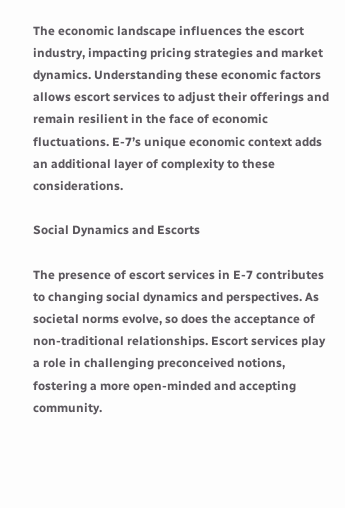The economic landscape influences the escort industry, impacting pricing strategies and market dynamics. Understanding these economic factors allows escort services to adjust their offerings and remain resilient in the face of economic fluctuations. E-7’s unique economic context adds an additional layer of complexity to these considerations.

Social Dynamics and Escorts

The presence of escort services in E-7 contributes to changing social dynamics and perspectives. As societal norms evolve, so does the acceptance of non-traditional relationships. Escort services play a role in challenging preconceived notions, fostering a more open-minded and accepting community.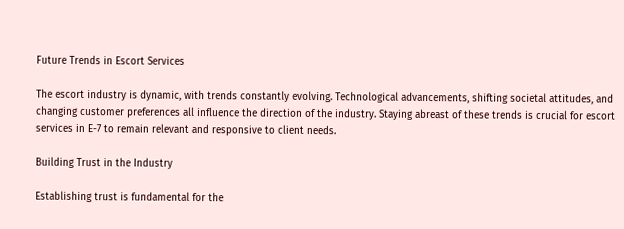Future Trends in Escort Services

The escort industry is dynamic, with trends constantly evolving. Technological advancements, shifting societal attitudes, and changing customer preferences all influence the direction of the industry. Staying abreast of these trends is crucial for escort services in E-7 to remain relevant and responsive to client needs.

Building Trust in the Industry

Establishing trust is fundamental for the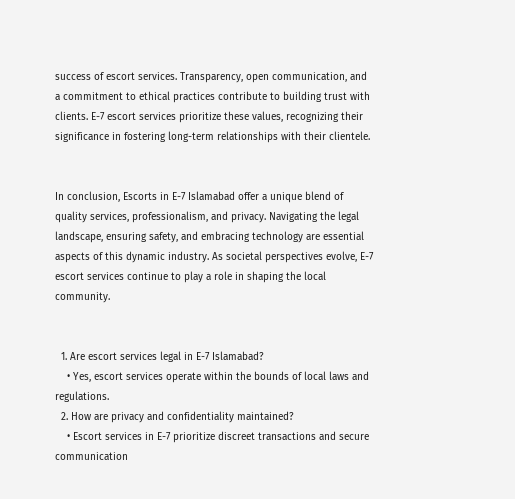success of escort services. Transparency, open communication, and a commitment to ethical practices contribute to building trust with clients. E-7 escort services prioritize these values, recognizing their significance in fostering long-term relationships with their clientele.


In conclusion, Escorts in E-7 Islamabad offer a unique blend of quality services, professionalism, and privacy. Navigating the legal landscape, ensuring safety, and embracing technology are essential aspects of this dynamic industry. As societal perspectives evolve, E-7 escort services continue to play a role in shaping the local community.


  1. Are escort services legal in E-7 Islamabad?
    • Yes, escort services operate within the bounds of local laws and regulations.
  2. How are privacy and confidentiality maintained?
    • Escort services in E-7 prioritize discreet transactions and secure communication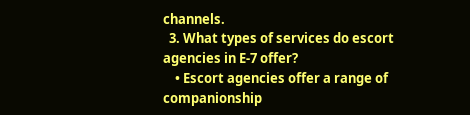channels.
  3. What types of services do escort agencies in E-7 offer?
    • Escort agencies offer a range of companionship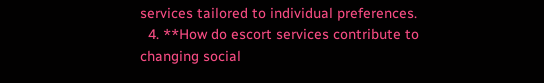services tailored to individual preferences.
  4. **How do escort services contribute to changing social